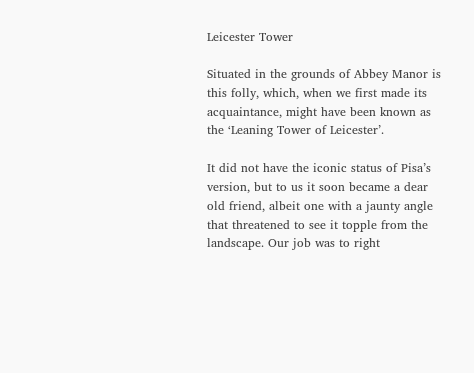Leicester Tower

Situated in the grounds of Abbey Manor is this folly, which, when we first made its acquaintance, might have been known as the ‘Leaning Tower of Leicester’.

It did not have the iconic status of Pisa’s version, but to us it soon became a dear old friend, albeit one with a jaunty angle that threatened to see it topple from the landscape. Our job was to right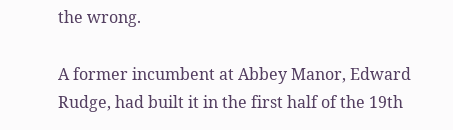the wrong.

A former incumbent at Abbey Manor, Edward Rudge, had built it in the first half of the 19th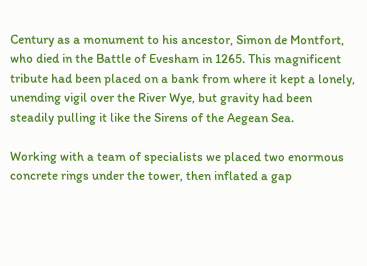Century as a monument to his ancestor, Simon de Montfort, who died in the Battle of Evesham in 1265. This magnificent tribute had been placed on a bank from where it kept a lonely, unending vigil over the River Wye, but gravity had been steadily pulling it like the Sirens of the Aegean Sea.

Working with a team of specialists we placed two enormous concrete rings under the tower, then inflated a gap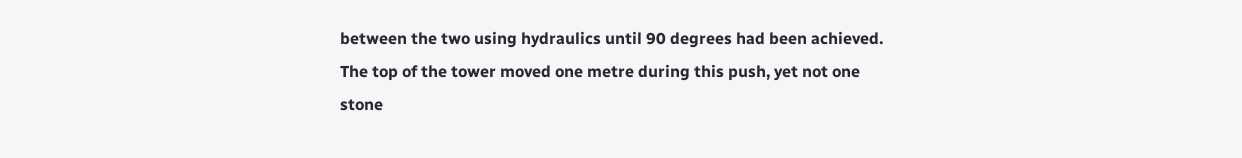between the two using hydraulics until 90 degrees had been achieved. The top of the tower moved one metre during this push, yet not one stone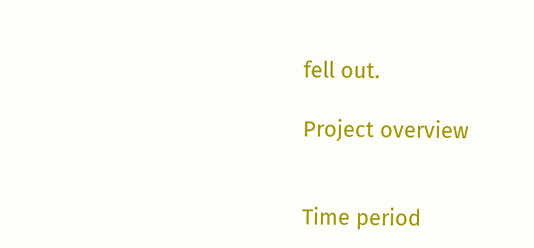fell out.

Project overview


Time period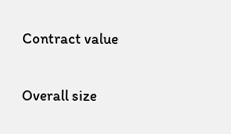Contract value

Overall size